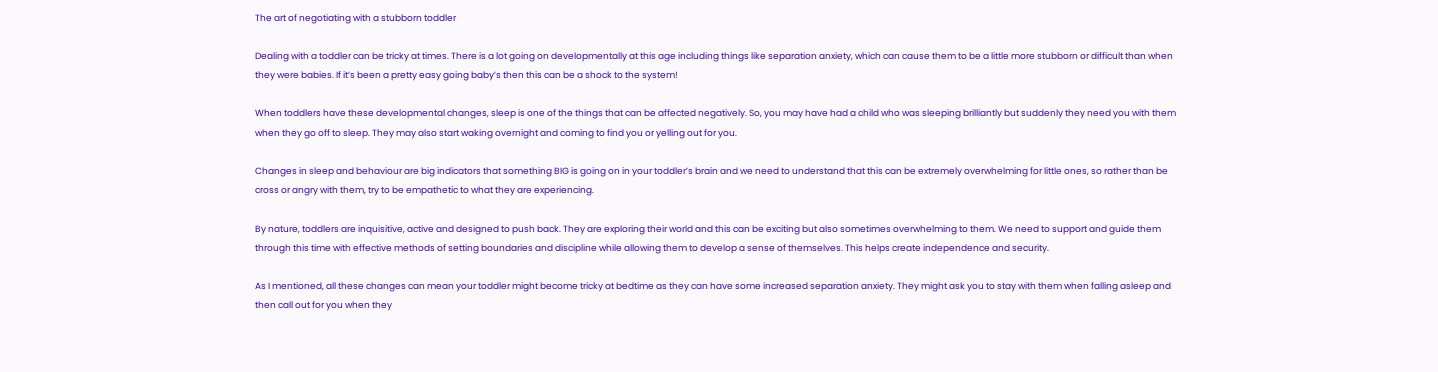The art of negotiating with a stubborn toddler

Dealing with a toddler can be tricky at times. There is a lot going on developmentally at this age including things like separation anxiety, which can cause them to be a little more stubborn or difficult than when they were babies. If it’s been a pretty easy going baby’s then this can be a shock to the system!

When toddlers have these developmental changes, sleep is one of the things that can be affected negatively. So, you may have had a child who was sleeping brilliantly but suddenly they need you with them when they go off to sleep. They may also start waking overnight and coming to find you or yelling out for you.

Changes in sleep and behaviour are big indicators that something BIG is going on in your toddler’s brain and we need to understand that this can be extremely overwhelming for little ones, so rather than be cross or angry with them, try to be empathetic to what they are experiencing.

By nature, toddlers are inquisitive, active and designed to push back. They are exploring their world and this can be exciting but also sometimes overwhelming to them. We need to support and guide them through this time with effective methods of setting boundaries and discipline while allowing them to develop a sense of themselves. This helps create independence and security.

As I mentioned, all these changes can mean your toddler might become tricky at bedtime as they can have some increased separation anxiety. They might ask you to stay with them when falling asleep and then call out for you when they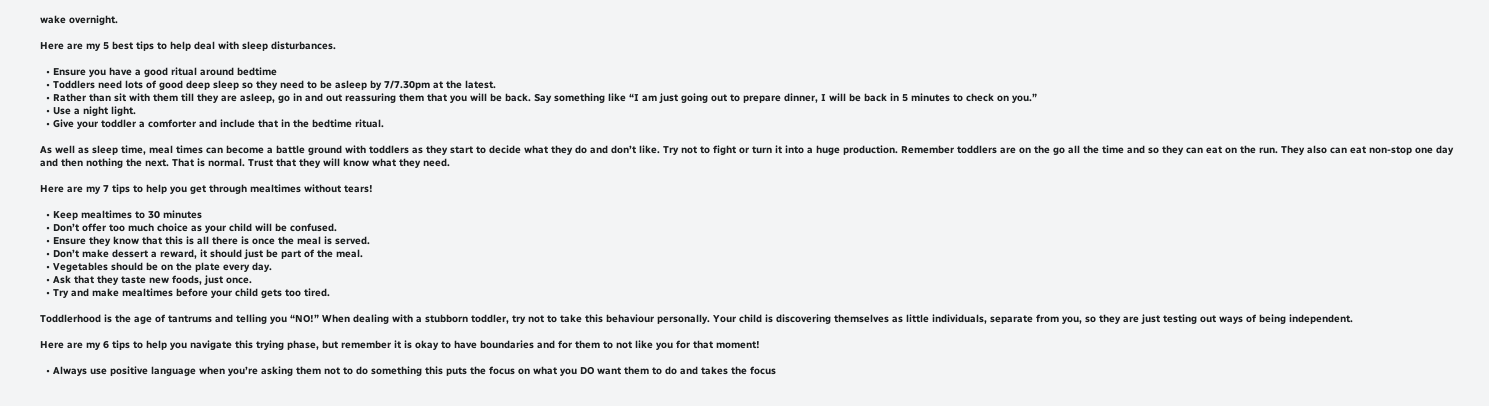wake overnight.

Here are my 5 best tips to help deal with sleep disturbances.

  • Ensure you have a good ritual around bedtime
  • Toddlers need lots of good deep sleep so they need to be asleep by 7/7.30pm at the latest.
  • Rather than sit with them till they are asleep, go in and out reassuring them that you will be back. Say something like “I am just going out to prepare dinner, I will be back in 5 minutes to check on you.”
  • Use a night light.
  • Give your toddler a comforter and include that in the bedtime ritual.

As well as sleep time, meal times can become a battle ground with toddlers as they start to decide what they do and don’t like. Try not to fight or turn it into a huge production. Remember toddlers are on the go all the time and so they can eat on the run. They also can eat non-stop one day and then nothing the next. That is normal. Trust that they will know what they need.

Here are my 7 tips to help you get through mealtimes without tears!

  • Keep mealtimes to 30 minutes
  • Don’t offer too much choice as your child will be confused.
  • Ensure they know that this is all there is once the meal is served.
  • Don’t make dessert a reward, it should just be part of the meal.
  • Vegetables should be on the plate every day.
  • Ask that they taste new foods, just once.
  • Try and make mealtimes before your child gets too tired.

Toddlerhood is the age of tantrums and telling you “NO!” When dealing with a stubborn toddler, try not to take this behaviour personally. Your child is discovering themselves as little individuals, separate from you, so they are just testing out ways of being independent.

Here are my 6 tips to help you navigate this trying phase, but remember it is okay to have boundaries and for them to not like you for that moment!

  • Always use positive language when you’re asking them not to do something this puts the focus on what you DO want them to do and takes the focus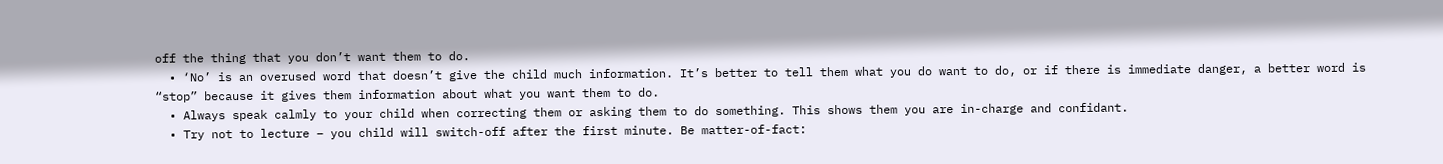off the thing that you don’t want them to do.
  • ‘No’ is an overused word that doesn’t give the child much information. It’s better to tell them what you do want to do, or if there is immediate danger, a better word is “stop” because it gives them information about what you want them to do.
  • Always speak calmly to your child when correcting them or asking them to do something. This shows them you are in-charge and confidant.
  • Try not to lecture – you child will switch-off after the first minute. Be matter-of-fact: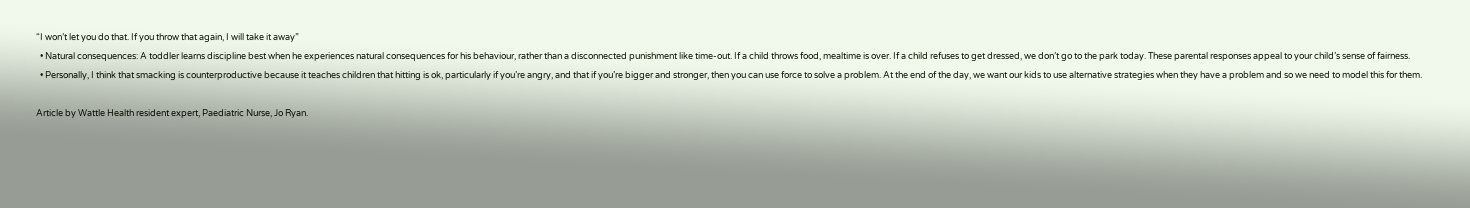“I won’t let you do that. If you throw that again, I will take it away”
  • Natural consequences: A toddler learns discipline best when he experiences natural consequences for his behaviour, rather than a disconnected punishment like time-out. If a child throws food, mealtime is over. If a child refuses to get dressed, we don’t go to the park today. These parental responses appeal to your child’s sense of fairness.
  • Personally, I think that smacking is counterproductive because it teaches children that hitting is ok, particularly if you’re angry, and that if you’re bigger and stronger, then you can use force to solve a problem. At the end of the day, we want our kids to use alternative strategies when they have a problem and so we need to model this for them.

Article by Wattle Health resident expert, Paediatric Nurse, Jo Ryan.